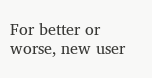For better or worse, new user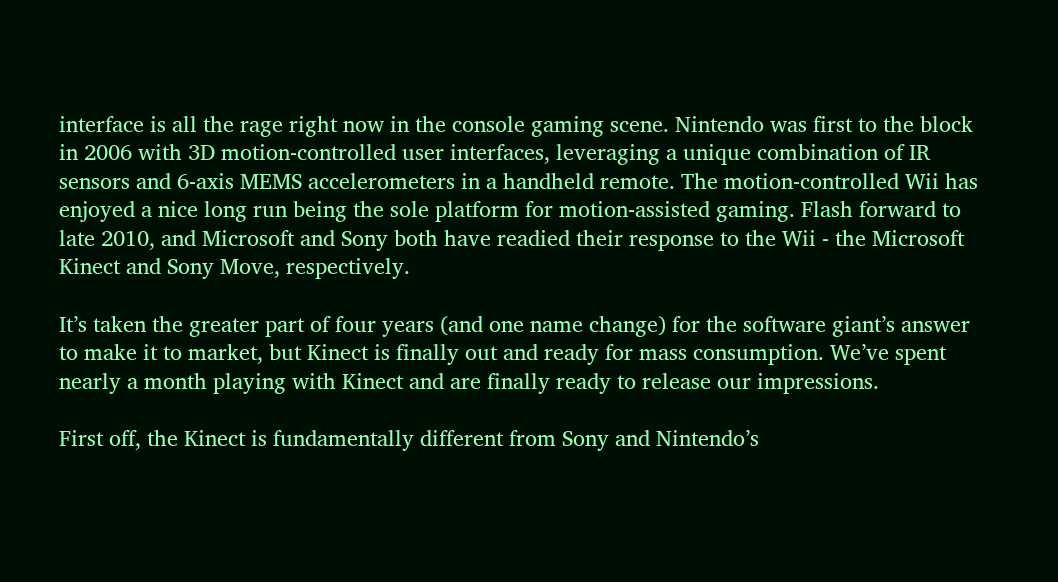interface is all the rage right now in the console gaming scene. Nintendo was first to the block in 2006 with 3D motion-controlled user interfaces, leveraging a unique combination of IR sensors and 6-axis MEMS accelerometers in a handheld remote. The motion-controlled Wii has enjoyed a nice long run being the sole platform for motion-assisted gaming. Flash forward to late 2010, and Microsoft and Sony both have readied their response to the Wii - the Microsoft Kinect and Sony Move, respectively.

It’s taken the greater part of four years (and one name change) for the software giant’s answer to make it to market, but Kinect is finally out and ready for mass consumption. We’ve spent nearly a month playing with Kinect and are finally ready to release our impressions.

First off, the Kinect is fundamentally different from Sony and Nintendo’s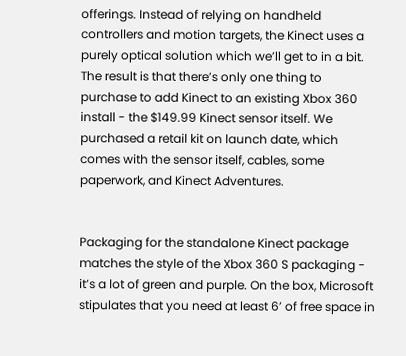offerings. Instead of relying on handheld controllers and motion targets, the Kinect uses a purely optical solution which we’ll get to in a bit. The result is that there’s only one thing to purchase to add Kinect to an existing Xbox 360 install - the $149.99 Kinect sensor itself. We purchased a retail kit on launch date, which comes with the sensor itself, cables, some paperwork, and Kinect Adventures.


Packaging for the standalone Kinect package matches the style of the Xbox 360 S packaging - it’s a lot of green and purple. On the box, Microsoft stipulates that you need at least 6’ of free space in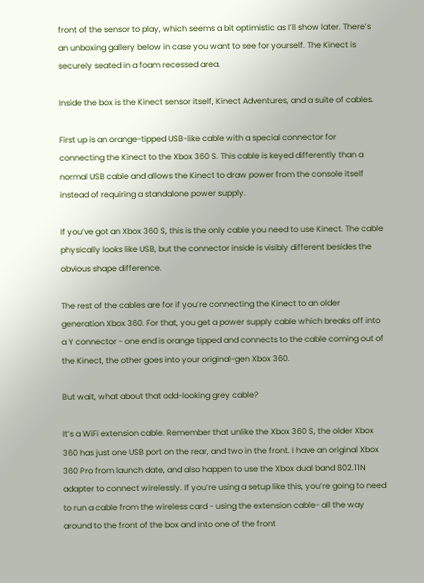front of the sensor to play, which seems a bit optimistic as I’ll show later. There’s an unboxing gallery below in case you want to see for yourself. The Kinect is securely seated in a foam recessed area.

Inside the box is the Kinect sensor itself, Kinect Adventures, and a suite of cables.

First up is an orange-tipped USB-like cable with a special connector for connecting the Kinect to the Xbox 360 S. This cable is keyed differently than a normal USB cable and allows the Kinect to draw power from the console itself instead of requiring a standalone power supply.

If you’ve got an Xbox 360 S, this is the only cable you need to use Kinect. The cable physically looks like USB, but the connector inside is visibly different besides the obvious shape difference.

The rest of the cables are for if you’re connecting the Kinect to an older generation Xbox 360. For that, you get a power supply cable which breaks off into a Y connector - one end is orange tipped and connects to the cable coming out of the Kinect, the other goes into your original-gen Xbox 360.

But wait, what about that odd-looking grey cable?

It’s a WiFi extension cable. Remember that unlike the Xbox 360 S, the older Xbox 360 has just one USB port on the rear, and two in the front. I have an original Xbox 360 Pro from launch date, and also happen to use the Xbox dual band 802.11N adapter to connect wirelessly. If you’re using a setup like this, you’re going to need to run a cable from the wireless card - using the extension cable- all the way around to the front of the box and into one of the front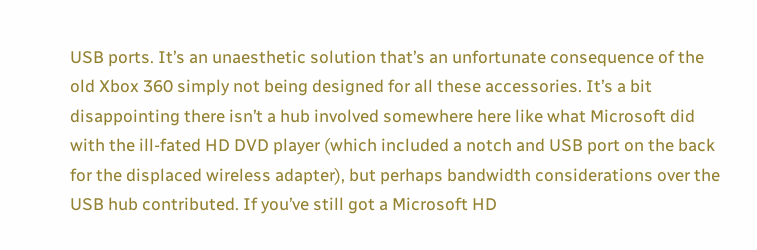USB ports. It’s an unaesthetic solution that’s an unfortunate consequence of the old Xbox 360 simply not being designed for all these accessories. It’s a bit disappointing there isn’t a hub involved somewhere here like what Microsoft did with the ill-fated HD DVD player (which included a notch and USB port on the back for the displaced wireless adapter), but perhaps bandwidth considerations over the USB hub contributed. If you’ve still got a Microsoft HD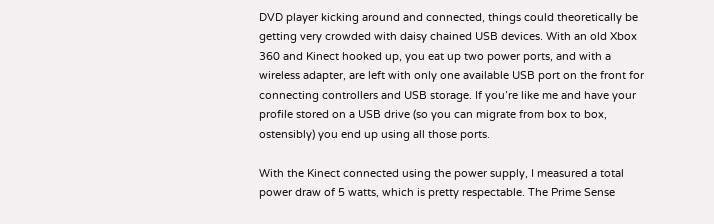DVD player kicking around and connected, things could theoretically be getting very crowded with daisy chained USB devices. With an old Xbox 360 and Kinect hooked up, you eat up two power ports, and with a wireless adapter, are left with only one available USB port on the front for connecting controllers and USB storage. If you’re like me and have your profile stored on a USB drive (so you can migrate from box to box, ostensibly) you end up using all those ports.

With the Kinect connected using the power supply, I measured a total power draw of 5 watts, which is pretty respectable. The Prime Sense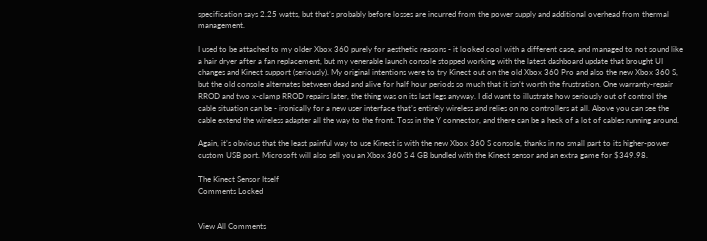specification says 2.25 watts, but that’s probably before losses are incurred from the power supply and additional overhead from thermal management.

I used to be attached to my older Xbox 360 purely for aesthetic reasons - it looked cool with a different case, and managed to not sound like a hair dryer after a fan replacement, but my venerable launch console stopped working with the latest dashboard update that brought UI changes and Kinect support (seriously). My original intentions were to try Kinect out on the old Xbox 360 Pro and also the new Xbox 360 S, but the old console alternates between dead and alive for half hour periods so much that it isn’t worth the frustration. One warranty-repair RROD and two x-clamp RROD repairs later, the thing was on its last legs anyway. I did want to illustrate how seriously out of control the cable situation can be - ironically for a new user interface that’s entirely wireless and relies on no controllers at all. Above you can see the cable extend the wireless adapter all the way to the front. Toss in the Y connector, and there can be a heck of a lot of cables running around.

Again, it’s obvious that the least painful way to use Kinect is with the new Xbox 360 S console, thanks in no small part to its higher-power custom USB port. Microsoft will also sell you an Xbox 360 S 4 GB bundled with the Kinect sensor and an extra game for $349.98.

The Kinect Sensor Itself
Comments Locked


View All Comments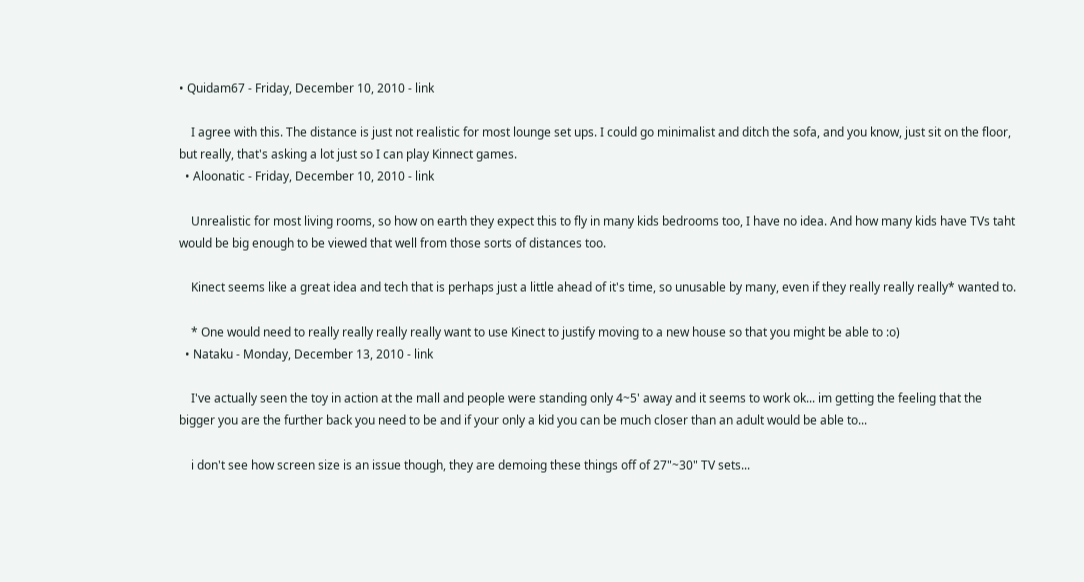• Quidam67 - Friday, December 10, 2010 - link

    I agree with this. The distance is just not realistic for most lounge set ups. I could go minimalist and ditch the sofa, and you know, just sit on the floor, but really, that's asking a lot just so I can play Kinnect games.
  • Aloonatic - Friday, December 10, 2010 - link

    Unrealistic for most living rooms, so how on earth they expect this to fly in many kids bedrooms too, I have no idea. And how many kids have TVs taht would be big enough to be viewed that well from those sorts of distances too.

    Kinect seems like a great idea and tech that is perhaps just a little ahead of it's time, so unusable by many, even if they really really really* wanted to.

    * One would need to really really really really want to use Kinect to justify moving to a new house so that you might be able to :o)
  • Nataku - Monday, December 13, 2010 - link

    I've actually seen the toy in action at the mall and people were standing only 4~5' away and it seems to work ok... im getting the feeling that the bigger you are the further back you need to be and if your only a kid you can be much closer than an adult would be able to...

    i don't see how screen size is an issue though, they are demoing these things off of 27"~30" TV sets...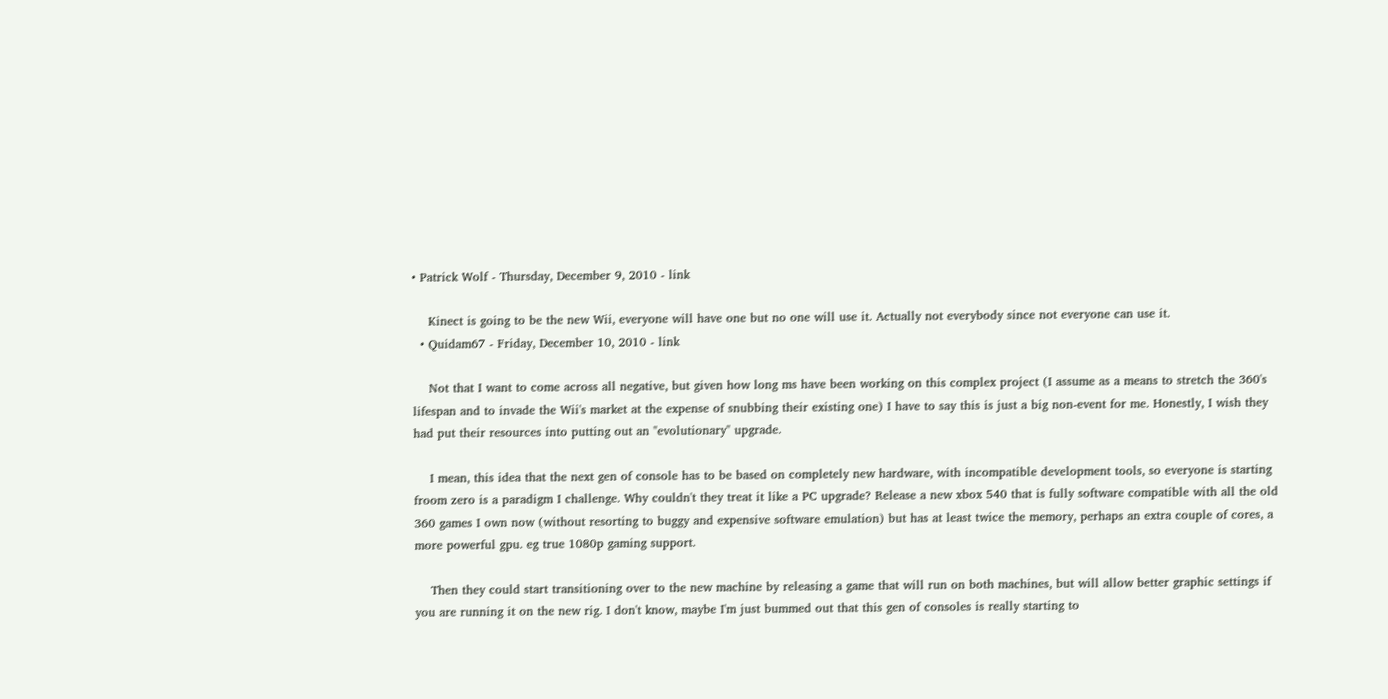• Patrick Wolf - Thursday, December 9, 2010 - link

    Kinect is going to be the new Wii, everyone will have one but no one will use it. Actually not everybody since not everyone can use it.
  • Quidam67 - Friday, December 10, 2010 - link

    Not that I want to come across all negative, but given how long ms have been working on this complex project (I assume as a means to stretch the 360's lifespan and to invade the Wii's market at the expense of snubbing their existing one) I have to say this is just a big non-event for me. Honestly, I wish they had put their resources into putting out an "evolutionary" upgrade.

    I mean, this idea that the next gen of console has to be based on completely new hardware, with incompatible development tools, so everyone is starting froom zero is a paradigm I challenge. Why couldn't they treat it like a PC upgrade? Release a new xbox 540 that is fully software compatible with all the old 360 games I own now (without resorting to buggy and expensive software emulation) but has at least twice the memory, perhaps an extra couple of cores, a more powerful gpu. eg true 1080p gaming support.

    Then they could start transitioning over to the new machine by releasing a game that will run on both machines, but will allow better graphic settings if you are running it on the new rig. I don't know, maybe I'm just bummed out that this gen of consoles is really starting to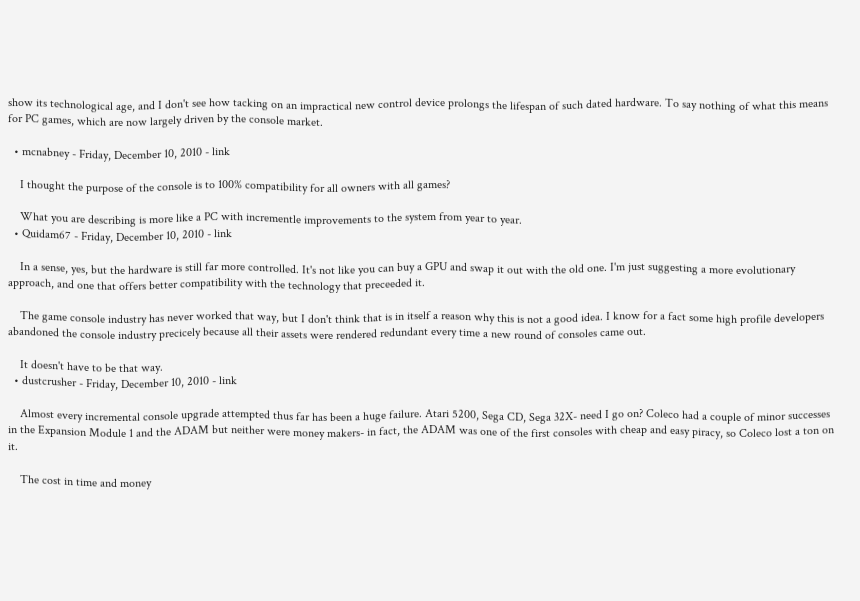show its technological age, and I don't see how tacking on an impractical new control device prolongs the lifespan of such dated hardware. To say nothing of what this means for PC games, which are now largely driven by the console market.

  • mcnabney - Friday, December 10, 2010 - link

    I thought the purpose of the console is to 100% compatibility for all owners with all games?

    What you are describing is more like a PC with incrementle improvements to the system from year to year.
  • Quidam67 - Friday, December 10, 2010 - link

    In a sense, yes, but the hardware is still far more controlled. It's not like you can buy a GPU and swap it out with the old one. I'm just suggesting a more evolutionary approach, and one that offers better compatibility with the technology that preceeded it.

    The game console industry has never worked that way, but I don't think that is in itself a reason why this is not a good idea. I know for a fact some high profile developers abandoned the console industry precicely because all their assets were rendered redundant every time a new round of consoles came out.

    It doesn't have to be that way.
  • dustcrusher - Friday, December 10, 2010 - link

    Almost every incremental console upgrade attempted thus far has been a huge failure. Atari 5200, Sega CD, Sega 32X- need I go on? Coleco had a couple of minor successes in the Expansion Module 1 and the ADAM but neither were money makers- in fact, the ADAM was one of the first consoles with cheap and easy piracy, so Coleco lost a ton on it.

    The cost in time and money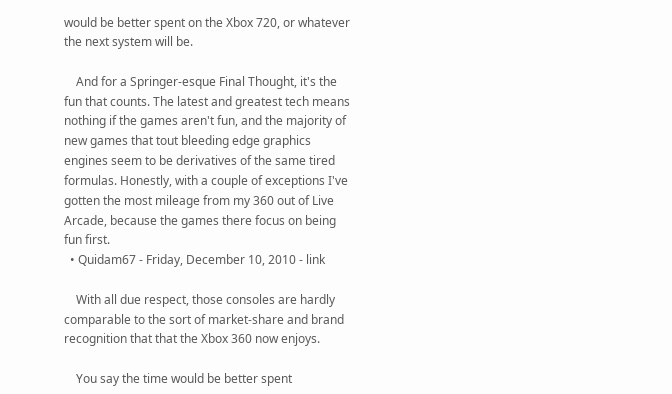would be better spent on the Xbox 720, or whatever the next system will be.

    And for a Springer-esque Final Thought, it's the fun that counts. The latest and greatest tech means nothing if the games aren't fun, and the majority of new games that tout bleeding edge graphics engines seem to be derivatives of the same tired formulas. Honestly, with a couple of exceptions I've gotten the most mileage from my 360 out of Live Arcade, because the games there focus on being fun first.
  • Quidam67 - Friday, December 10, 2010 - link

    With all due respect, those consoles are hardly comparable to the sort of market-share and brand recognition that that the Xbox 360 now enjoys.

    You say the time would be better spent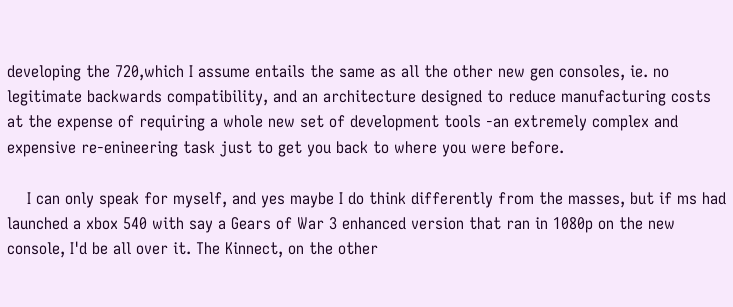developing the 720,which I assume entails the same as all the other new gen consoles, ie. no legitimate backwards compatibility, and an architecture designed to reduce manufacturing costs at the expense of requiring a whole new set of development tools -an extremely complex and expensive re-enineering task just to get you back to where you were before.

    I can only speak for myself, and yes maybe I do think differently from the masses, but if ms had launched a xbox 540 with say a Gears of War 3 enhanced version that ran in 1080p on the new console, I'd be all over it. The Kinnect, on the other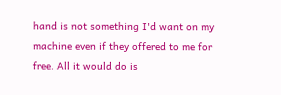hand is not something I'd want on my machine even if they offered to me for free. All it would do is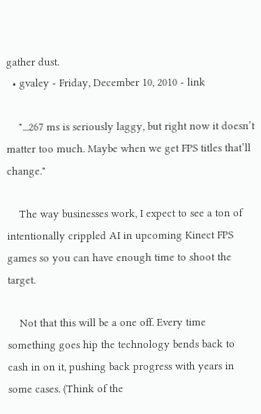gather dust.
  • gvaley - Friday, December 10, 2010 - link

    "...267 ms is seriously laggy, but right now it doesn’t matter too much. Maybe when we get FPS titles that’ll change."

    The way businesses work, I expect to see a ton of intentionally crippled AI in upcoming Kinect FPS games so you can have enough time to shoot the target.

    Not that this will be a one off. Every time something goes hip the technology bends back to cash in on it, pushing back progress with years in some cases. (Think of the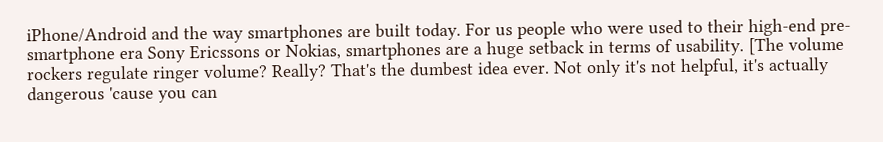iPhone/Android and the way smartphones are built today. For us people who were used to their high-end pre-smartphone era Sony Ericssons or Nokias, smartphones are a huge setback in terms of usability. [The volume rockers regulate ringer volume? Really? That's the dumbest idea ever. Not only it's not helpful, it's actually dangerous 'cause you can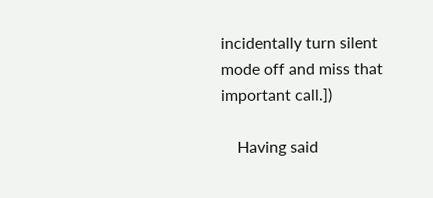incidentally turn silent mode off and miss that important call.])

    Having said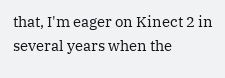that, I'm eager on Kinect 2 in several years when the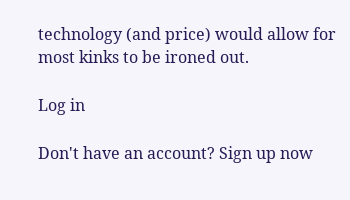technology (and price) would allow for most kinks to be ironed out.

Log in

Don't have an account? Sign up now